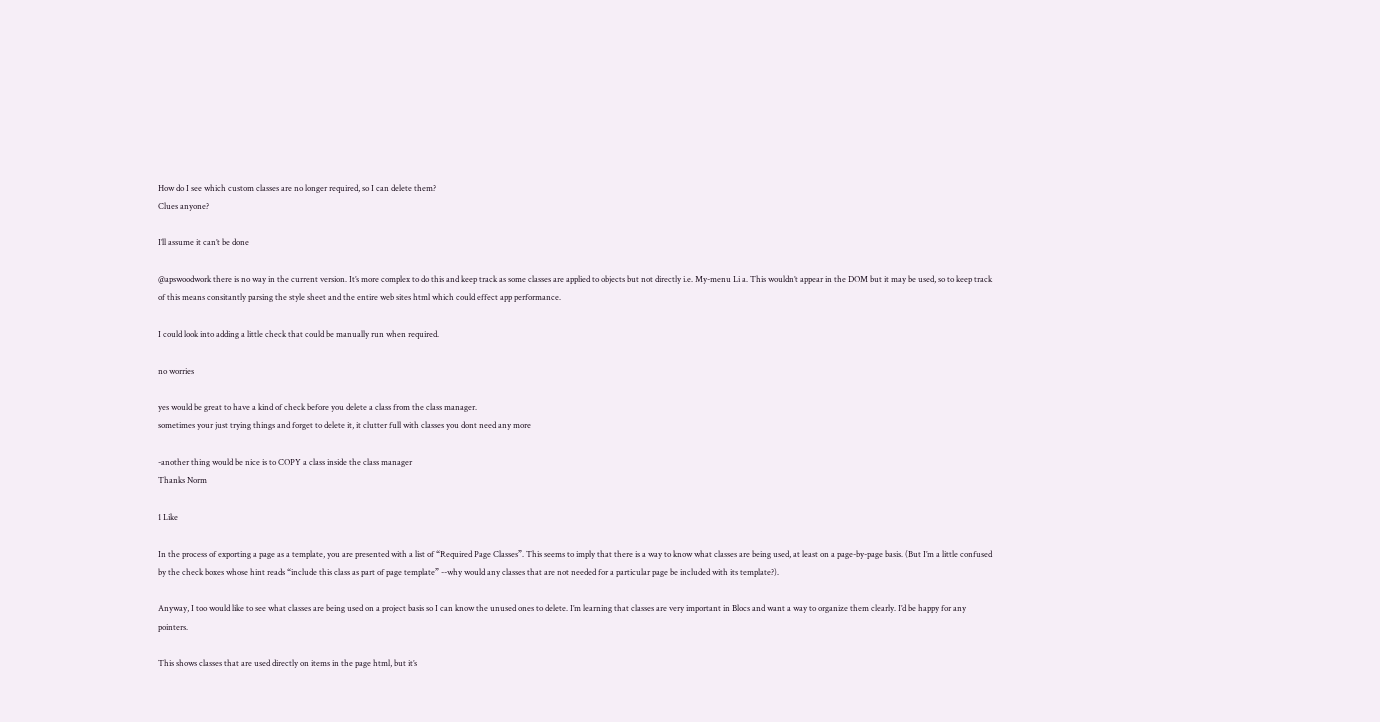How do I see which custom classes are no longer required, so I can delete them?
Clues anyone?

I’ll assume it can’t be done

@apswoodwork there is no way in the current version. It’s more complex to do this and keep track as some classes are applied to objects but not directly i.e. My-menu Li a. This wouldn’t appear in the DOM but it may be used, so to keep track of this means consitantly parsing the style sheet and the entire web sites html which could effect app performance.

I could look into adding a little check that could be manually run when required.

no worries

yes would be great to have a kind of check before you delete a class from the class manager.
sometimes your just trying things and forget to delete it, it clutter full with classes you dont need any more

-another thing would be nice is to COPY a class inside the class manager
Thanks Norm

1 Like

In the process of exporting a page as a template, you are presented with a list of “Required Page Classes”. This seems to imply that there is a way to know what classes are being used, at least on a page-by-page basis. (But I’m a little confused by the check boxes whose hint reads “include this class as part of page template” --why would any classes that are not needed for a particular page be included with its template?).

Anyway, I too would like to see what classes are being used on a project basis so I can know the unused ones to delete. I’m learning that classes are very important in Blocs and want a way to organize them clearly. I’d be happy for any pointers.

This shows classes that are used directly on items in the page html, but it’s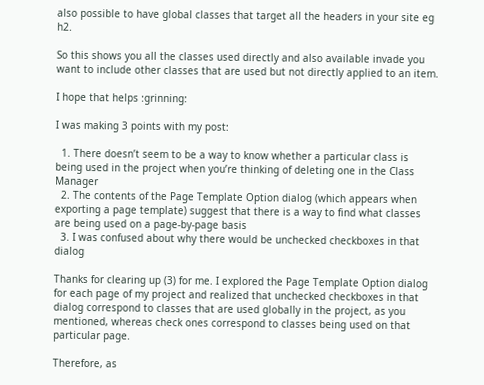also possible to have global classes that target all the headers in your site eg h2.

So this shows you all the classes used directly and also available invade you want to include other classes that are used but not directly applied to an item.

I hope that helps :grinning:

I was making 3 points with my post:

  1. There doesn’t seem to be a way to know whether a particular class is being used in the project when you’re thinking of deleting one in the Class Manager
  2. The contents of the Page Template Option dialog (which appears when exporting a page template) suggest that there is a way to find what classes are being used on a page-by-page basis
  3. I was confused about why there would be unchecked checkboxes in that dialog

Thanks for clearing up (3) for me. I explored the Page Template Option dialog for each page of my project and realized that unchecked checkboxes in that dialog correspond to classes that are used globally in the project, as you mentioned, whereas check ones correspond to classes being used on that particular page.

Therefore, as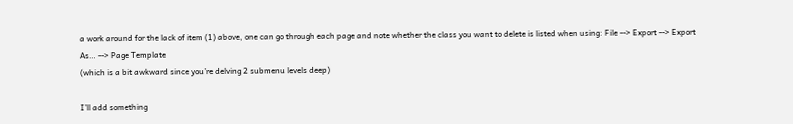a work around for the lack of item (1) above, one can go through each page and note whether the class you want to delete is listed when using: File --> Export --> Export As… --> Page Template
(which is a bit awkward since you’re delving 2 submenu levels deep)

I’ll add something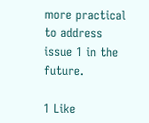more practical to address issue 1 in the future.

1 Like